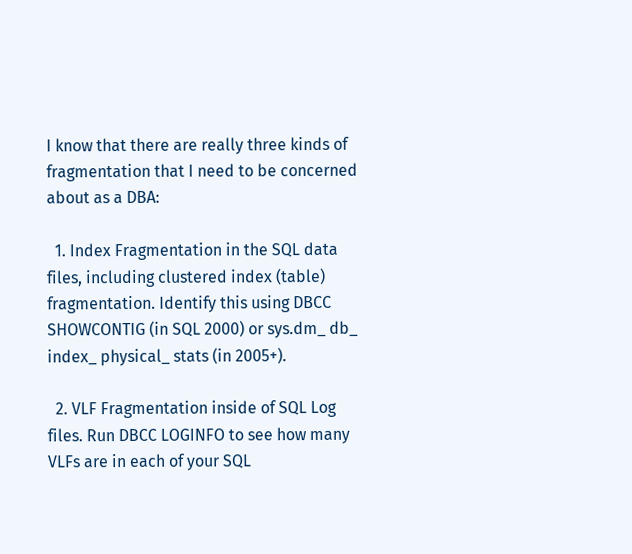I know that there are really three kinds of fragmentation that I need to be concerned about as a DBA:

  1. Index Fragmentation in the SQL data files, including clustered index (table) fragmentation. Identify this using DBCC SHOWCONTIG (in SQL 2000) or sys.dm_ db_ index_ physical_ stats (in 2005+).

  2. VLF Fragmentation inside of SQL Log files. Run DBCC LOGINFO to see how many VLFs are in each of your SQL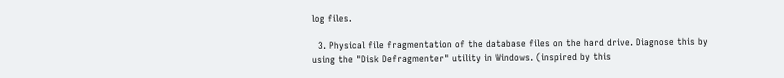log files.

  3. Physical file fragmentation of the database files on the hard drive. Diagnose this by using the "Disk Defragmenter" utility in Windows. (inspired by this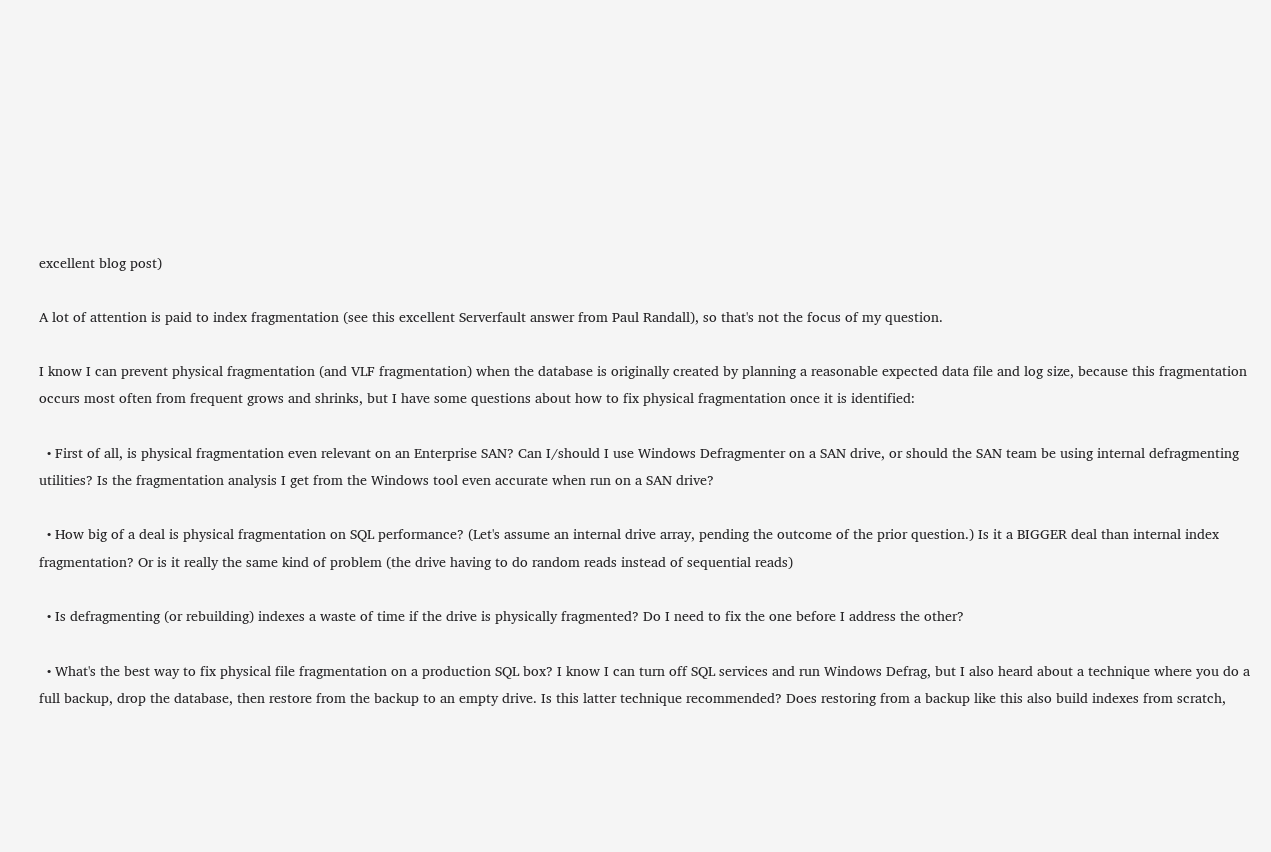excellent blog post)

A lot of attention is paid to index fragmentation (see this excellent Serverfault answer from Paul Randall), so that's not the focus of my question.

I know I can prevent physical fragmentation (and VLF fragmentation) when the database is originally created by planning a reasonable expected data file and log size, because this fragmentation occurs most often from frequent grows and shrinks, but I have some questions about how to fix physical fragmentation once it is identified:

  • First of all, is physical fragmentation even relevant on an Enterprise SAN? Can I/should I use Windows Defragmenter on a SAN drive, or should the SAN team be using internal defragmenting utilities? Is the fragmentation analysis I get from the Windows tool even accurate when run on a SAN drive?

  • How big of a deal is physical fragmentation on SQL performance? (Let's assume an internal drive array, pending the outcome of the prior question.) Is it a BIGGER deal than internal index fragmentation? Or is it really the same kind of problem (the drive having to do random reads instead of sequential reads)

  • Is defragmenting (or rebuilding) indexes a waste of time if the drive is physically fragmented? Do I need to fix the one before I address the other?

  • What's the best way to fix physical file fragmentation on a production SQL box? I know I can turn off SQL services and run Windows Defrag, but I also heard about a technique where you do a full backup, drop the database, then restore from the backup to an empty drive. Is this latter technique recommended? Does restoring from a backup like this also build indexes from scratch,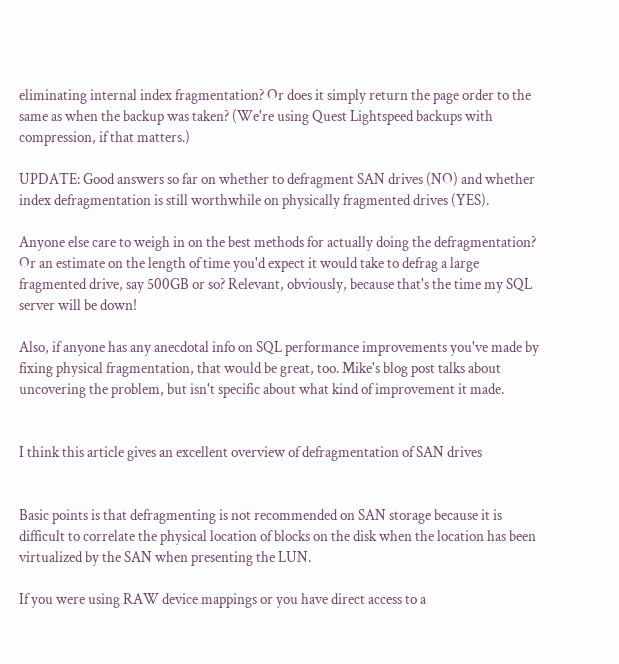eliminating internal index fragmentation? Or does it simply return the page order to the same as when the backup was taken? (We're using Quest Lightspeed backups with compression, if that matters.)

UPDATE: Good answers so far on whether to defragment SAN drives (NO) and whether index defragmentation is still worthwhile on physically fragmented drives (YES).

Anyone else care to weigh in on the best methods for actually doing the defragmentation? Or an estimate on the length of time you'd expect it would take to defrag a large fragmented drive, say 500GB or so? Relevant, obviously, because that's the time my SQL server will be down!

Also, if anyone has any anecdotal info on SQL performance improvements you've made by fixing physical fragmentation, that would be great, too. Mike's blog post talks about uncovering the problem, but isn't specific about what kind of improvement it made.


I think this article gives an excellent overview of defragmentation of SAN drives


Basic points is that defragmenting is not recommended on SAN storage because it is difficult to correlate the physical location of blocks on the disk when the location has been virtualized by the SAN when presenting the LUN.

If you were using RAW device mappings or you have direct access to a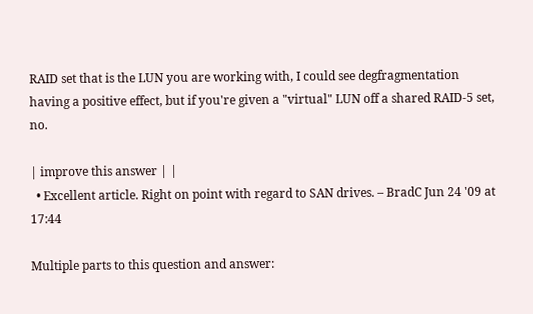RAID set that is the LUN you are working with, I could see degfragmentation having a positive effect, but if you're given a "virtual" LUN off a shared RAID-5 set, no.

| improve this answer | |
  • Excellent article. Right on point with regard to SAN drives. – BradC Jun 24 '09 at 17:44

Multiple parts to this question and answer: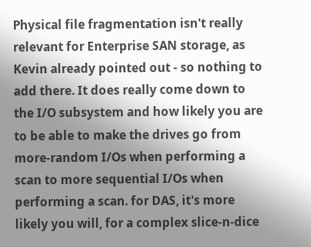Physical file fragmentation isn't really relevant for Enterprise SAN storage, as Kevin already pointed out - so nothing to add there. It does really come down to the I/O subsystem and how likely you are to be able to make the drives go from more-random I/Os when performing a scan to more sequential I/Os when performing a scan. for DAS, it's more likely you will, for a complex slice-n-dice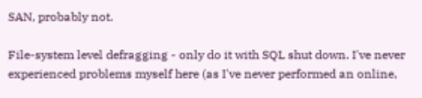SAN, probably not.

File-system level defragging - only do it with SQL shut down. I've never experienced problems myself here (as I've never performed an online,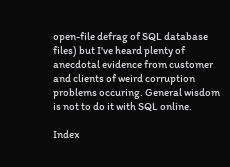open-file defrag of SQL database files) but I've heard plenty of anecdotal evidence from customer and clients of weird corruption problems occuring. General wisdom is not to do it with SQL online.

Index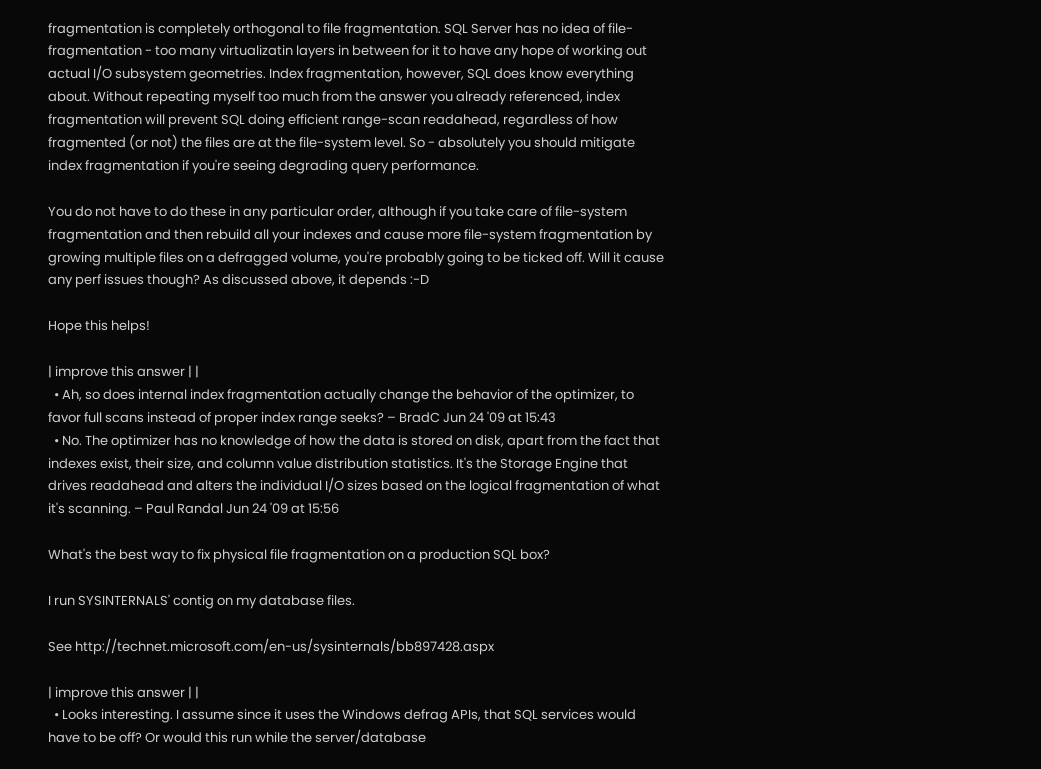fragmentation is completely orthogonal to file fragmentation. SQL Server has no idea of file-fragmentation - too many virtualizatin layers in between for it to have any hope of working out actual I/O subsystem geometries. Index fragmentation, however, SQL does know everything about. Without repeating myself too much from the answer you already referenced, index fragmentation will prevent SQL doing efficient range-scan readahead, regardless of how fragmented (or not) the files are at the file-system level. So - absolutely you should mitigate index fragmentation if you're seeing degrading query performance.

You do not have to do these in any particular order, although if you take care of file-system fragmentation and then rebuild all your indexes and cause more file-system fragmentation by growing multiple files on a defragged volume, you're probably going to be ticked off. Will it cause any perf issues though? As discussed above, it depends :-D

Hope this helps!

| improve this answer | |
  • Ah, so does internal index fragmentation actually change the behavior of the optimizer, to favor full scans instead of proper index range seeks? – BradC Jun 24 '09 at 15:43
  • No. The optimizer has no knowledge of how the data is stored on disk, apart from the fact that indexes exist, their size, and column value distribution statistics. It's the Storage Engine that drives readahead and alters the individual I/O sizes based on the logical fragmentation of what it's scanning. – Paul Randal Jun 24 '09 at 15:56

What's the best way to fix physical file fragmentation on a production SQL box?

I run SYSINTERNALS' contig on my database files.

See http://technet.microsoft.com/en-us/sysinternals/bb897428.aspx

| improve this answer | |
  • Looks interesting. I assume since it uses the Windows defrag APIs, that SQL services would have to be off? Or would this run while the server/database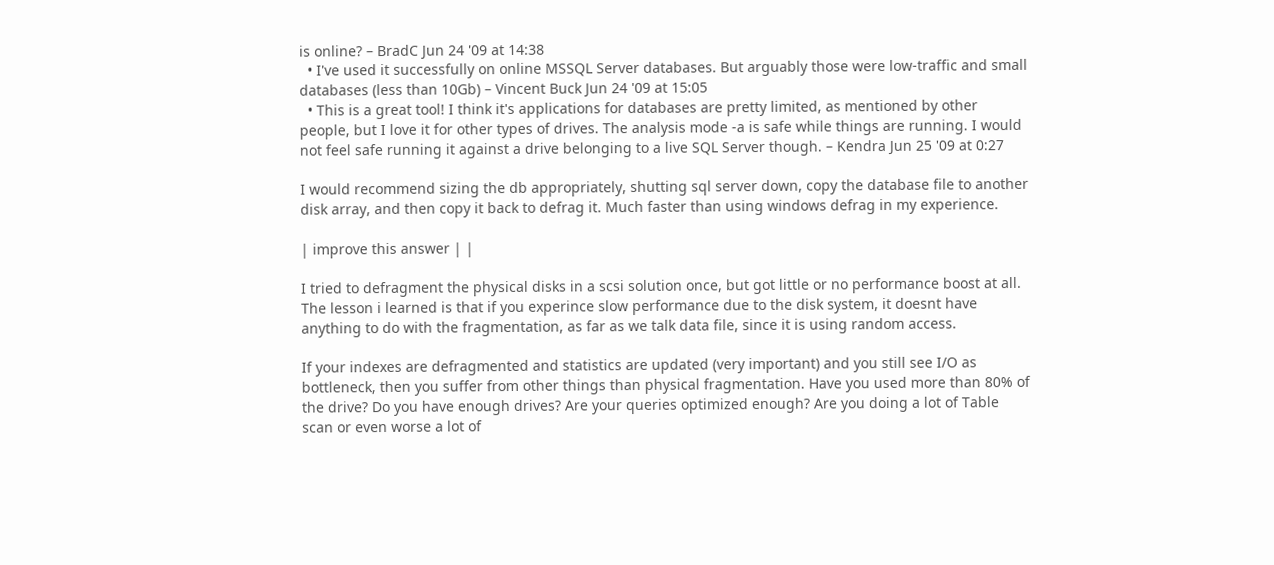is online? – BradC Jun 24 '09 at 14:38
  • I've used it successfully on online MSSQL Server databases. But arguably those were low-traffic and small databases (less than 10Gb) – Vincent Buck Jun 24 '09 at 15:05
  • This is a great tool! I think it's applications for databases are pretty limited, as mentioned by other people, but I love it for other types of drives. The analysis mode -a is safe while things are running. I would not feel safe running it against a drive belonging to a live SQL Server though. – Kendra Jun 25 '09 at 0:27

I would recommend sizing the db appropriately, shutting sql server down, copy the database file to another disk array, and then copy it back to defrag it. Much faster than using windows defrag in my experience.

| improve this answer | |

I tried to defragment the physical disks in a scsi solution once, but got little or no performance boost at all. The lesson i learned is that if you experince slow performance due to the disk system, it doesnt have anything to do with the fragmentation, as far as we talk data file, since it is using random access.

If your indexes are defragmented and statistics are updated (very important) and you still see I/O as bottleneck, then you suffer from other things than physical fragmentation. Have you used more than 80% of the drive? Do you have enough drives? Are your queries optimized enough? Are you doing a lot of Table scan or even worse a lot of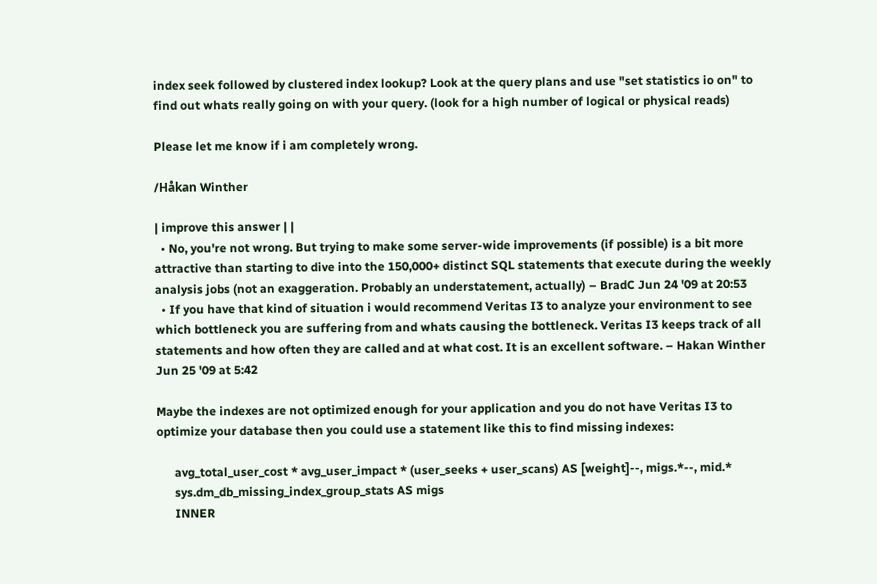index seek followed by clustered index lookup? Look at the query plans and use "set statistics io on" to find out whats really going on with your query. (look for a high number of logical or physical reads)

Please let me know if i am completely wrong.

/Håkan Winther

| improve this answer | |
  • No, you're not wrong. But trying to make some server-wide improvements (if possible) is a bit more attractive than starting to dive into the 150,000+ distinct SQL statements that execute during the weekly analysis jobs (not an exaggeration. Probably an understatement, actually) – BradC Jun 24 '09 at 20:53
  • If you have that kind of situation i would recommend Veritas I3 to analyze your environment to see which bottleneck you are suffering from and whats causing the bottleneck. Veritas I3 keeps track of all statements and how often they are called and at what cost. It is an excellent software. – Hakan Winther Jun 25 '09 at 5:42

Maybe the indexes are not optimized enough for your application and you do not have Veritas I3 to optimize your database then you could use a statement like this to find missing indexes:

      avg_total_user_cost * avg_user_impact * (user_seeks + user_scans) AS [weight]--, migs.*--, mid.*
      sys.dm_db_missing_index_group_stats AS migs
      INNER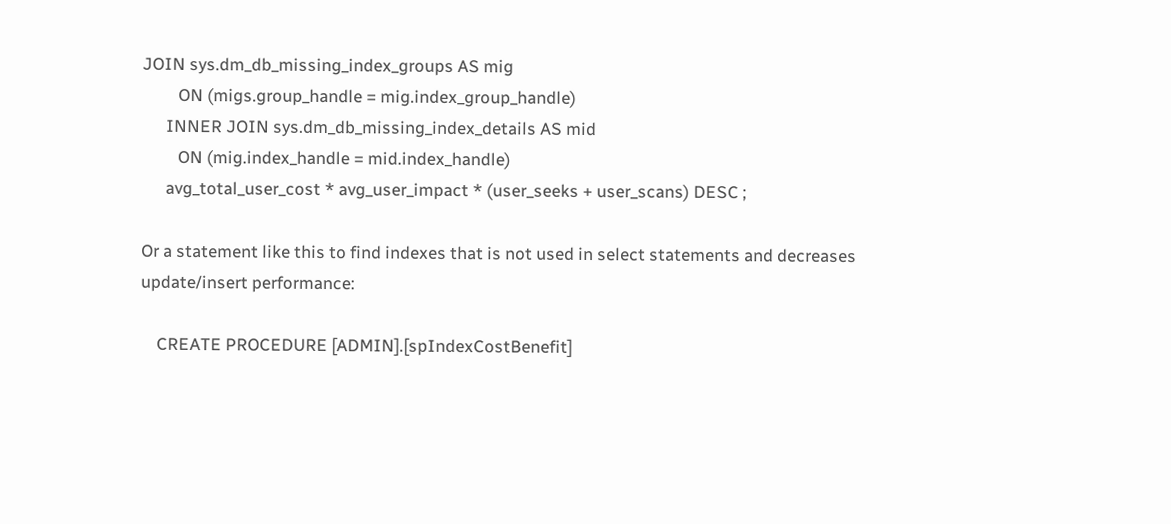JOIN sys.dm_db_missing_index_groups AS mig
         ON (migs.group_handle = mig.index_group_handle)
      INNER JOIN sys.dm_db_missing_index_details AS mid
         ON (mig.index_handle = mid.index_handle)
      avg_total_user_cost * avg_user_impact * (user_seeks + user_scans) DESC ;

Or a statement like this to find indexes that is not used in select statements and decreases update/insert performance:

    CREATE PROCEDURE [ADMIN].[spIndexCostBenefit]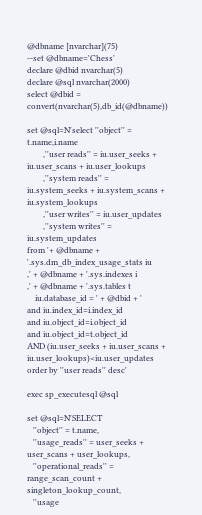@dbname [nvarchar](75)
--set @dbname='Chess'
declare @dbid nvarchar(5)
declare @sql nvarchar(2000)
select @dbid = convert(nvarchar(5),db_id(@dbname))

set @sql=N'select ''object'' = t.name,i.name
        ,''user reads'' = iu.user_seeks + iu.user_scans + iu.user_lookups
        ,''system reads'' = iu.system_seeks + iu.system_scans + iu.system_lookups
        ,''user writes'' = iu.user_updates
        ,''system writes'' = iu.system_updates
from '+ @dbname + '.sys.dm_db_index_usage_stats iu
,' + @dbname + '.sys.indexes i
,' + @dbname + '.sys.tables t
    iu.database_id = ' + @dbid + '
and iu.index_id=i.index_id
and iu.object_id=i.object_id
and iu.object_id=t.object_id
AND (iu.user_seeks + iu.user_scans + iu.user_lookups)<iu.user_updates
order by ''user reads'' desc'

exec sp_executesql @sql

set @sql=N'SELECT
   ''object'' = t.name,
   ''usage_reads'' = user_seeks + user_scans + user_lookups,
   ''operational_reads'' = range_scan_count + singleton_lookup_count,
   ''usage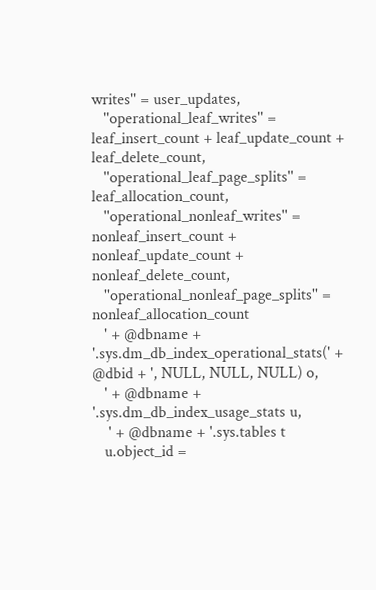writes'' = user_updates,
   ''operational_leaf_writes'' = leaf_insert_count + leaf_update_count + leaf_delete_count,
   ''operational_leaf_page_splits'' = leaf_allocation_count,
   ''operational_nonleaf_writes'' = nonleaf_insert_count + nonleaf_update_count + nonleaf_delete_count,
   ''operational_nonleaf_page_splits'' = nonleaf_allocation_count
   ' + @dbname + '.sys.dm_db_index_operational_stats(' + @dbid + ', NULL, NULL, NULL) o,
   ' + @dbname + '.sys.dm_db_index_usage_stats u,
    ' + @dbname + '.sys.tables t
   u.object_id =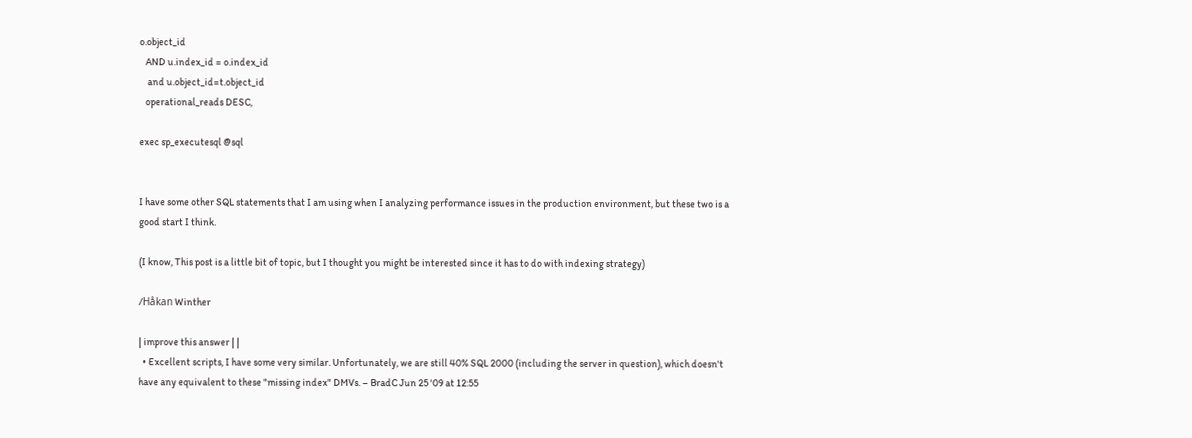o.object_id
   AND u.index_id = o.index_id
    and u.object_id=t.object_id
   operational_reads DESC,

exec sp_executesql @sql


I have some other SQL statements that I am using when I analyzing performance issues in the production environment, but these two is a good start I think.

(I know, This post is a little bit of topic, but I thought you might be interested since it has to do with indexing strategy)

/Håkan Winther

| improve this answer | |
  • Excellent scripts, I have some very similar. Unfortunately, we are still 40% SQL 2000 (including the server in question), which doesn't have any equivalent to these "missing index" DMVs. – BradC Jun 25 '09 at 12:55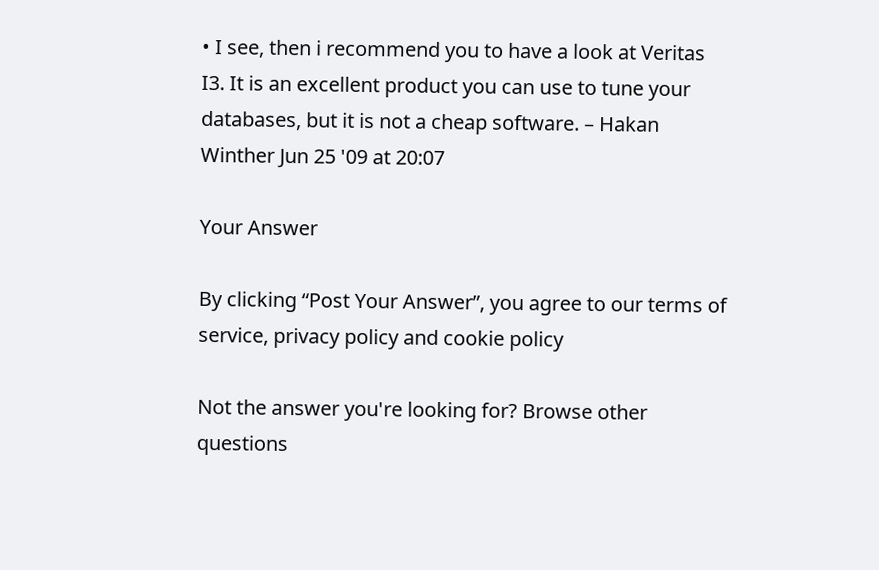• I see, then i recommend you to have a look at Veritas I3. It is an excellent product you can use to tune your databases, but it is not a cheap software. – Hakan Winther Jun 25 '09 at 20:07

Your Answer

By clicking “Post Your Answer”, you agree to our terms of service, privacy policy and cookie policy

Not the answer you're looking for? Browse other questions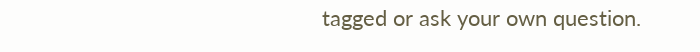tagged or ask your own question.